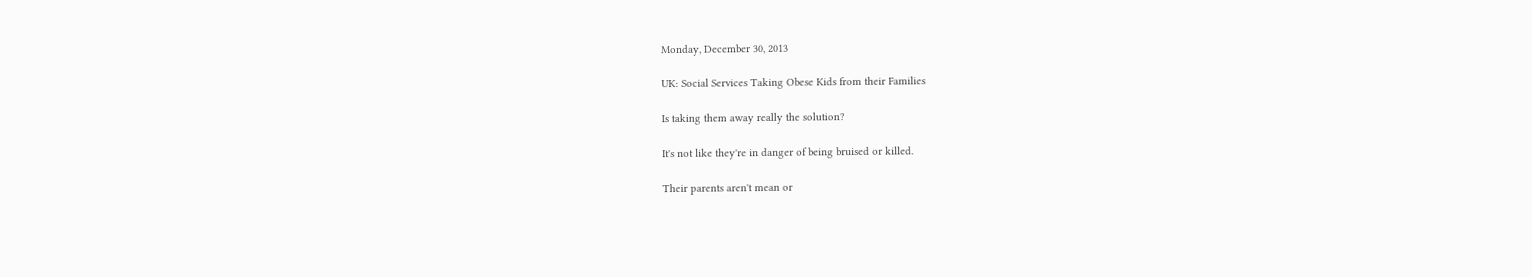Monday, December 30, 2013

UK: Social Services Taking Obese Kids from their Families

Is taking them away really the solution?

It's not like they're in danger of being bruised or killed.

Their parents aren't mean or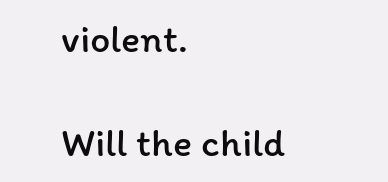violent.

Will the child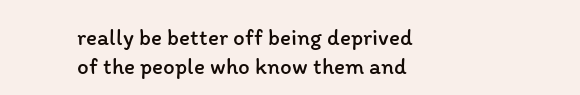really be better off being deprived of the people who know them and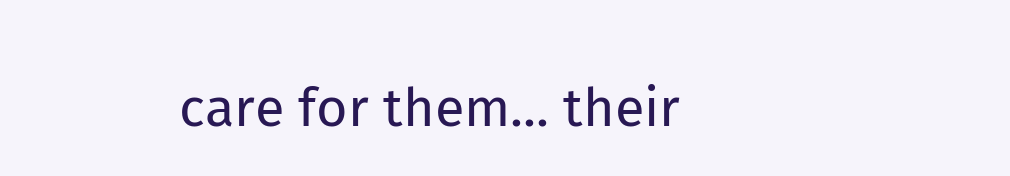care for them... their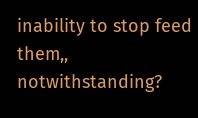inability to stop feed them,, notwithstanding?